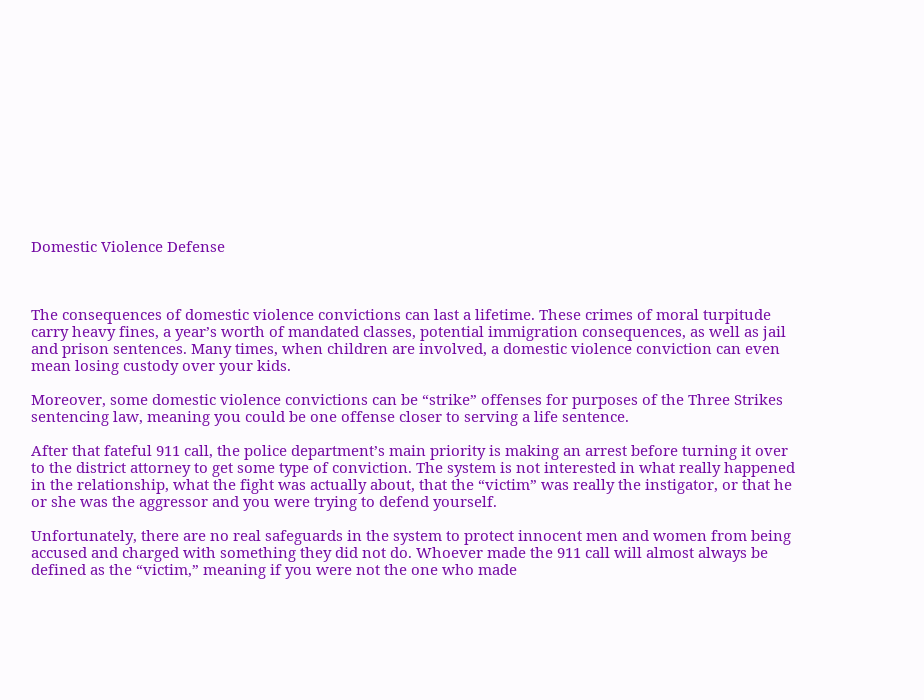Domestic Violence Defense



The consequences of domestic violence convictions can last a lifetime. These crimes of moral turpitude carry heavy fines, a year’s worth of mandated classes, potential immigration consequences, as well as jail and prison sentences. Many times, when children are involved, a domestic violence conviction can even mean losing custody over your kids.

Moreover, some domestic violence convictions can be “strike” offenses for purposes of the Three Strikes sentencing law, meaning you could be one offense closer to serving a life sentence.

After that fateful 911 call, the police department’s main priority is making an arrest before turning it over to the district attorney to get some type of conviction. The system is not interested in what really happened in the relationship, what the fight was actually about, that the “victim” was really the instigator, or that he or she was the aggressor and you were trying to defend yourself.

Unfortunately, there are no real safeguards in the system to protect innocent men and women from being accused and charged with something they did not do. Whoever made the 911 call will almost always be defined as the “victim,” meaning if you were not the one who made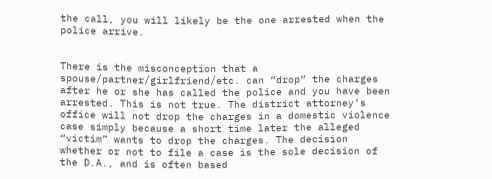the call, you will likely be the one arrested when the police arrive.


There is the misconception that a spouse/partner/girlfriend/etc. can “drop” the charges after he or she has called the police and you have been arrested. This is not true. The district attorney’s office will not drop the charges in a domestic violence case simply because a short time later the alleged “victim” wants to drop the charges. The decision whether or not to file a case is the sole decision of the D.A., and is often based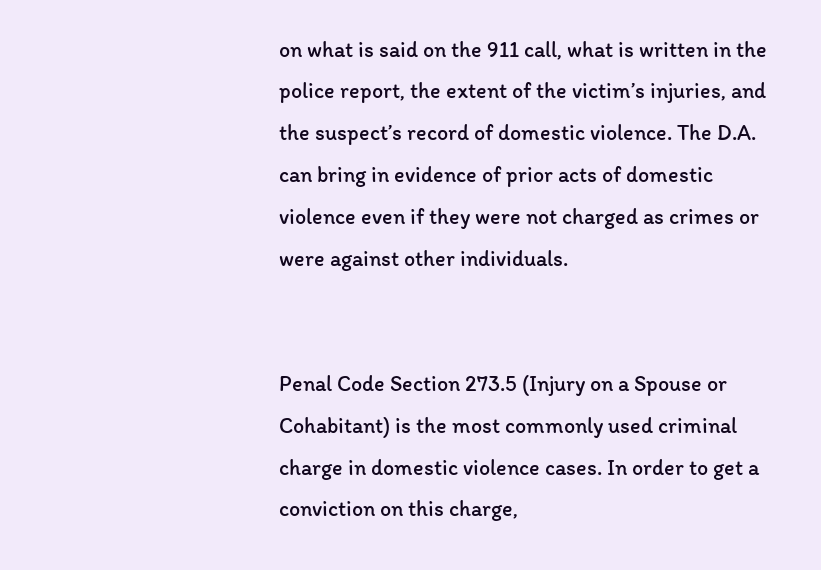on what is said on the 911 call, what is written in the police report, the extent of the victim’s injuries, and the suspect’s record of domestic violence. The D.A. can bring in evidence of prior acts of domestic violence even if they were not charged as crimes or were against other individuals.


Penal Code Section 273.5 (Injury on a Spouse or Cohabitant) is the most commonly used criminal charge in domestic violence cases. In order to get a conviction on this charge,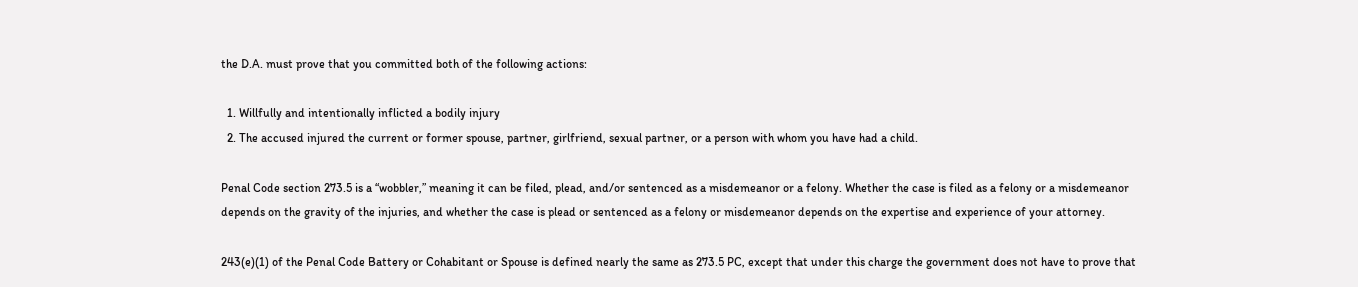the D.A. must prove that you committed both of the following actions:

  1. Willfully and intentionally inflicted a bodily injury
  2. The accused injured the current or former spouse, partner, girlfriend, sexual partner, or a person with whom you have had a child.

Penal Code section 273.5 is a “wobbler,” meaning it can be filed, plead, and/or sentenced as a misdemeanor or a felony. Whether the case is filed as a felony or a misdemeanor depends on the gravity of the injuries, and whether the case is plead or sentenced as a felony or misdemeanor depends on the expertise and experience of your attorney.

243(e)(1) of the Penal Code Battery or Cohabitant or Spouse is defined nearly the same as 273.5 PC, except that under this charge the government does not have to prove that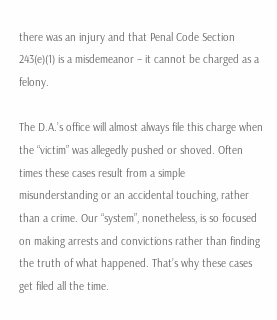there was an injury and that Penal Code Section 243(e)(1) is a misdemeanor – it cannot be charged as a felony.

The D.A.’s office will almost always file this charge when the “victim” was allegedly pushed or shoved. Often times these cases result from a simple misunderstanding or an accidental touching, rather than a crime. Our “system”, nonetheless, is so focused on making arrests and convictions rather than finding the truth of what happened. That’s why these cases get filed all the time.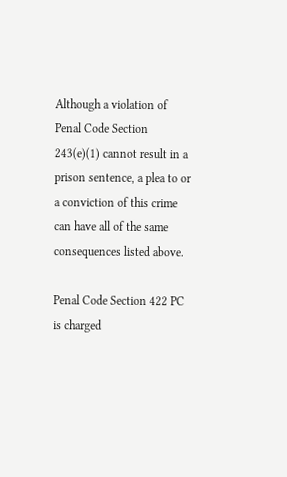Although a violation of Penal Code Section 243(e)(1) cannot result in a prison sentence, a plea to or a conviction of this crime can have all of the same consequences listed above.

Penal Code Section 422 PC is charged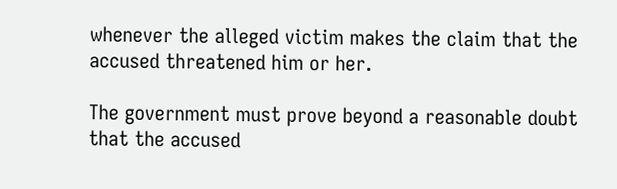whenever the alleged victim makes the claim that the accused threatened him or her.

The government must prove beyond a reasonable doubt that the accused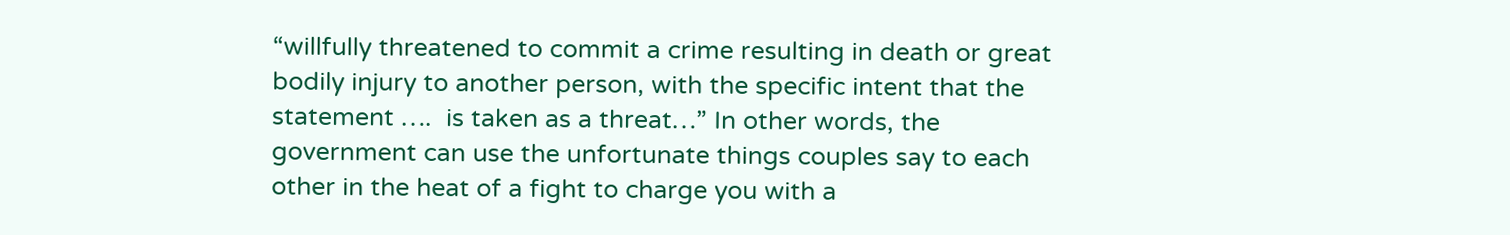“willfully threatened to commit a crime resulting in death or great bodily injury to another person, with the specific intent that the statement ….  is taken as a threat…” In other words, the government can use the unfortunate things couples say to each other in the heat of a fight to charge you with a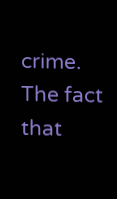crime. The fact that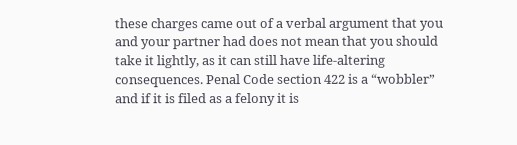these charges came out of a verbal argument that you and your partner had does not mean that you should take it lightly, as it can still have life-altering consequences. Penal Code section 422 is a “wobbler” and if it is filed as a felony it is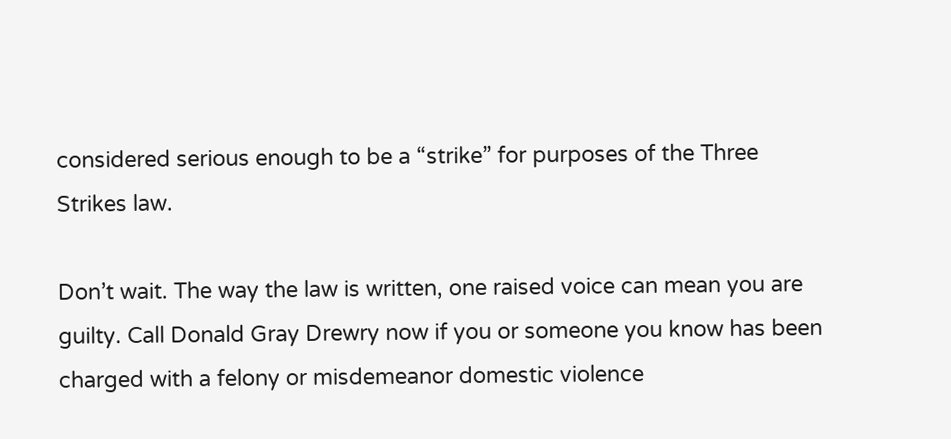considered serious enough to be a “strike” for purposes of the Three Strikes law.

Don’t wait. The way the law is written, one raised voice can mean you are guilty. Call Donald Gray Drewry now if you or someone you know has been charged with a felony or misdemeanor domestic violence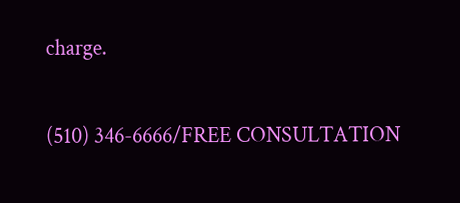charge.

(510) 346-6666/FREE CONSULTATION